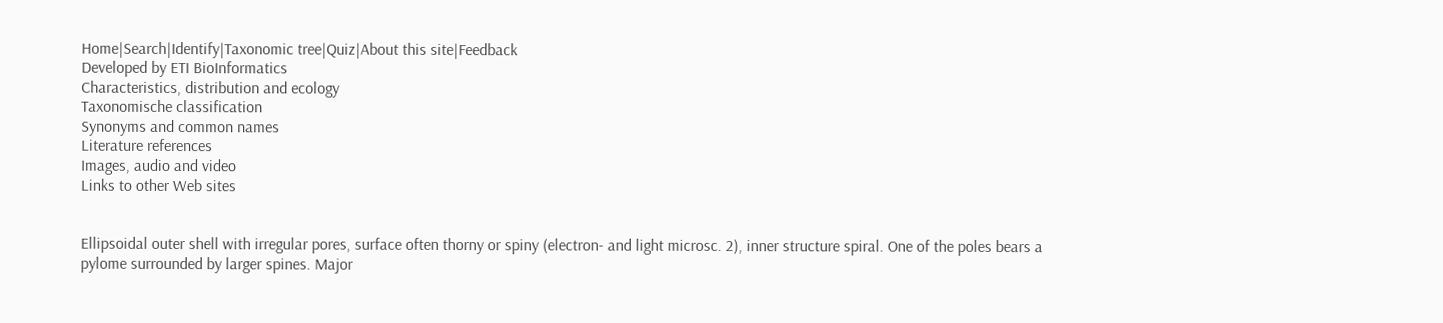Home|Search|Identify|Taxonomic tree|Quiz|About this site|Feedback
Developed by ETI BioInformatics
Characteristics, distribution and ecology
Taxonomische classification
Synonyms and common names
Literature references
Images, audio and video
Links to other Web sites


Ellipsoidal outer shell with irregular pores, surface often thorny or spiny (electron- and light microsc. 2), inner structure spiral. One of the poles bears a pylome surrounded by larger spines. Major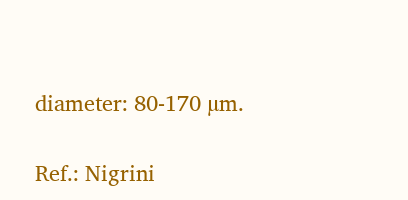diameter: 80-170 µm.

Ref.: Nigrini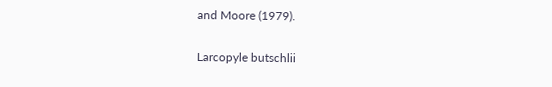and Moore (1979).

Larcopyle butschlii